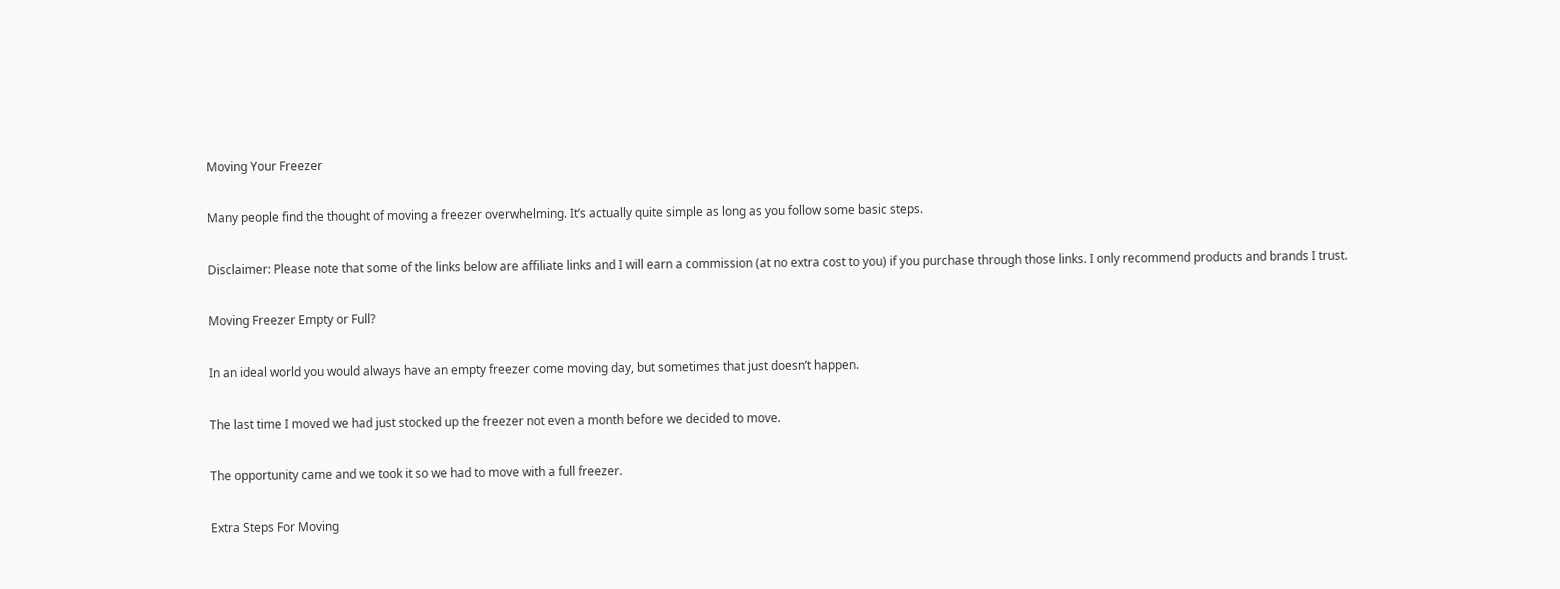Moving Your Freezer

Many people find the thought of moving a freezer overwhelming. It’s actually quite simple as long as you follow some basic steps.

Disclaimer: Please note that some of the links below are affiliate links and I will earn a commission (at no extra cost to you) if you purchase through those links. I only recommend products and brands I trust.

Moving Freezer Empty or Full?

In an ideal world you would always have an empty freezer come moving day, but sometimes that just doesn’t happen.

The last time I moved we had just stocked up the freezer not even a month before we decided to move.

The opportunity came and we took it so we had to move with a full freezer.

Extra Steps For Moving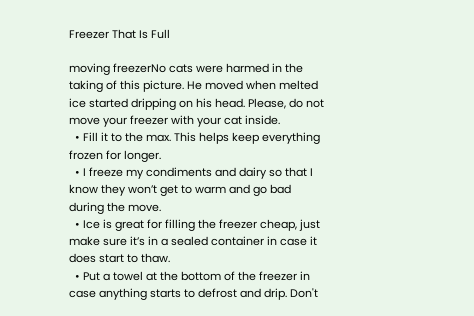Freezer That Is Full

moving freezerNo cats were harmed in the taking of this picture. He moved when melted ice started dripping on his head. Please, do not move your freezer with your cat inside.
  • Fill it to the max. This helps keep everything frozen for longer.
  • I freeze my condiments and dairy so that I know they won’t get to warm and go bad during the move.
  • Ice is great for filling the freezer cheap, just make sure it’s in a sealed container in case it does start to thaw.
  • Put a towel at the bottom of the freezer in case anything starts to defrost and drip. Don't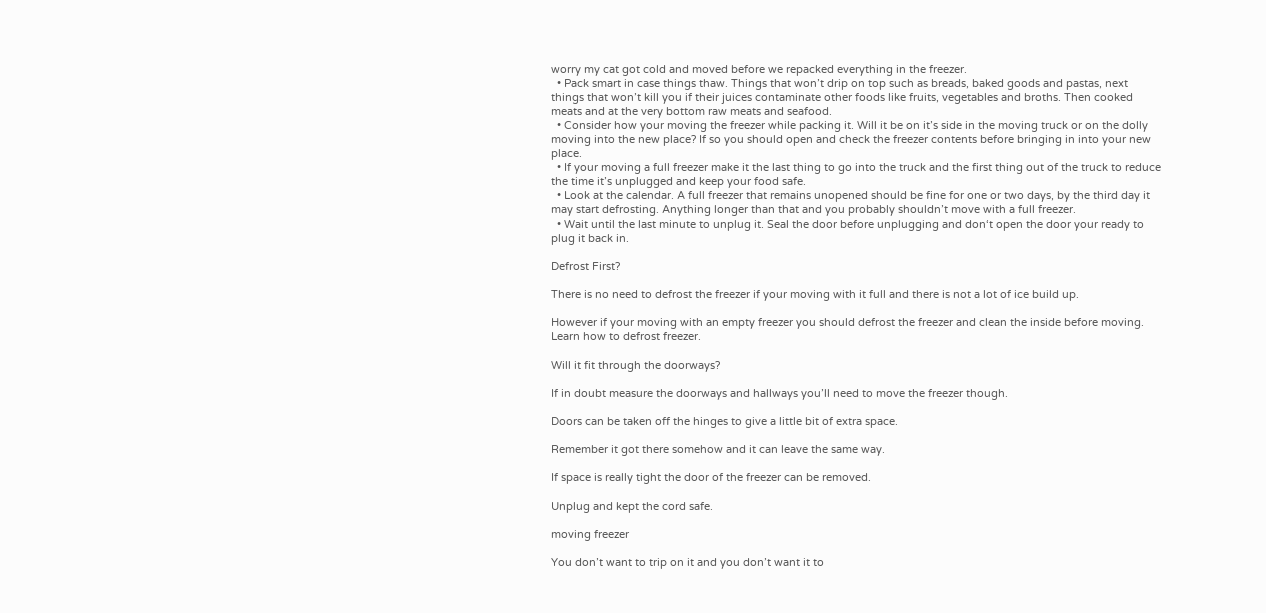worry my cat got cold and moved before we repacked everything in the freezer.
  • Pack smart in case things thaw. Things that won’t drip on top such as breads, baked goods and pastas, next things that won’t kill you if their juices contaminate other foods like fruits, vegetables and broths. Then cooked meats and at the very bottom raw meats and seafood.
  • Consider how your moving the freezer while packing it. Will it be on it’s side in the moving truck or on the dolly moving into the new place? If so you should open and check the freezer contents before bringing in into your new place.
  • If your moving a full freezer make it the last thing to go into the truck and the first thing out of the truck to reduce the time it’s unplugged and keep your food safe.
  • Look at the calendar. A full freezer that remains unopened should be fine for one or two days, by the third day it may start defrosting. Anything longer than that and you probably shouldn’t move with a full freezer.
  • Wait until the last minute to unplug it. Seal the door before unplugging and don‘t open the door your ready to plug it back in.

Defrost First?

There is no need to defrost the freezer if your moving with it full and there is not a lot of ice build up.

However if your moving with an empty freezer you should defrost the freezer and clean the inside before moving. Learn how to defrost freezer.

Will it fit through the doorways?

If in doubt measure the doorways and hallways you’ll need to move the freezer though.

Doors can be taken off the hinges to give a little bit of extra space.

Remember it got there somehow and it can leave the same way.

If space is really tight the door of the freezer can be removed.

Unplug and kept the cord safe.

moving freezer

You don’t want to trip on it and you don’t want it to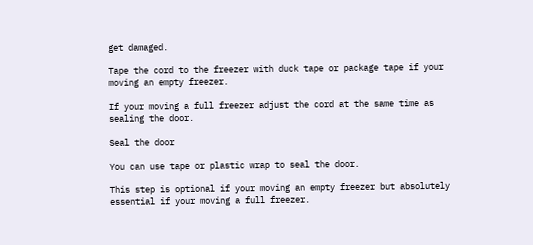get damaged.

Tape the cord to the freezer with duck tape or package tape if your moving an empty freezer.

If your moving a full freezer adjust the cord at the same time as sealing the door.

Seal the door

You can use tape or plastic wrap to seal the door.

This step is optional if your moving an empty freezer but absolutely essential if your moving a full freezer.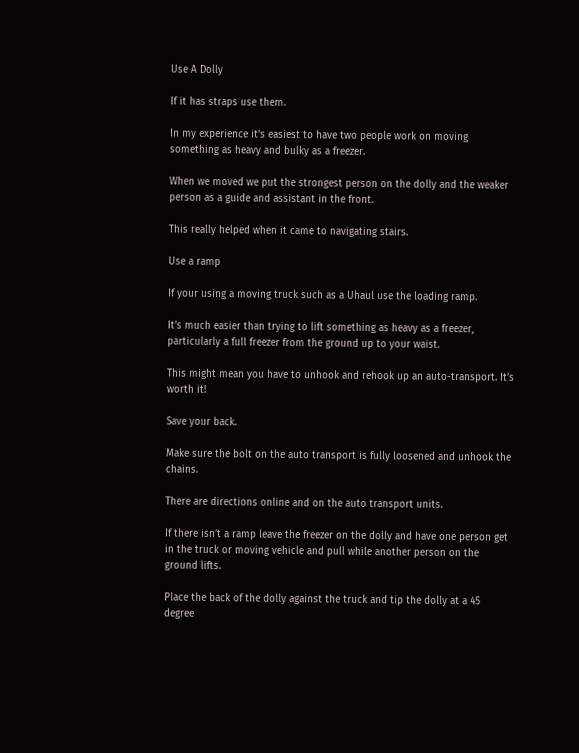Use A Dolly

If it has straps use them.

In my experience it’s easiest to have two people work on moving something as heavy and bulky as a freezer.

When we moved we put the strongest person on the dolly and the weaker person as a guide and assistant in the front.

This really helped when it came to navigating stairs.

Use a ramp

If your using a moving truck such as a Uhaul use the loading ramp.

It’s much easier than trying to lift something as heavy as a freezer, particularly a full freezer from the ground up to your waist.

This might mean you have to unhook and rehook up an auto-transport. It’s worth it!

Save your back.

Make sure the bolt on the auto transport is fully loosened and unhook the chains.

There are directions online and on the auto transport units.

If there isn’t a ramp leave the freezer on the dolly and have one person get in the truck or moving vehicle and pull while another person on the ground lifts.

Place the back of the dolly against the truck and tip the dolly at a 45 degree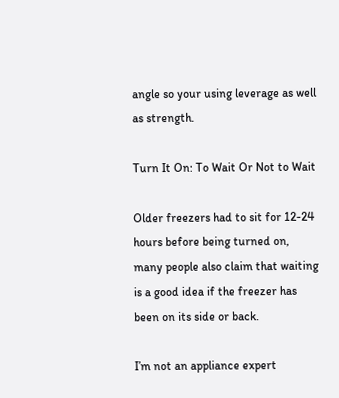angle so your using leverage as well as strength.

Turn It On: To Wait Or Not to Wait

Older freezers had to sit for 12-24 hours before being turned on, many people also claim that waiting is a good idea if the freezer has been on its side or back.

I’m not an appliance expert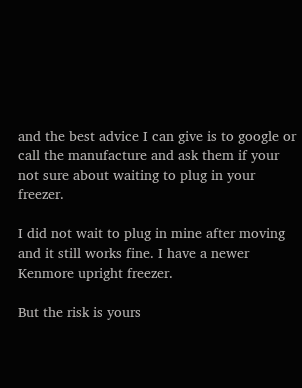and the best advice I can give is to google or call the manufacture and ask them if your not sure about waiting to plug in your freezer.

I did not wait to plug in mine after moving and it still works fine. I have a newer Kenmore upright freezer.

But the risk is yours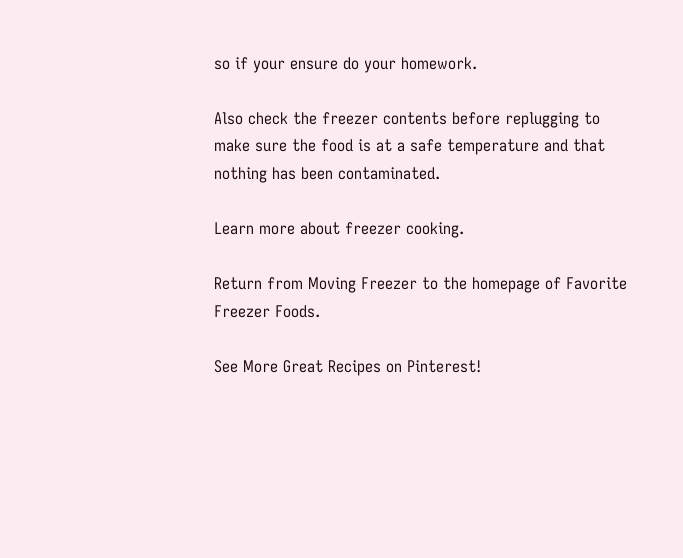so if your ensure do your homework.

Also check the freezer contents before replugging to make sure the food is at a safe temperature and that nothing has been contaminated.

Learn more about freezer cooking.

Return from Moving Freezer to the homepage of Favorite Freezer Foods.

See More Great Recipes on Pinterest!